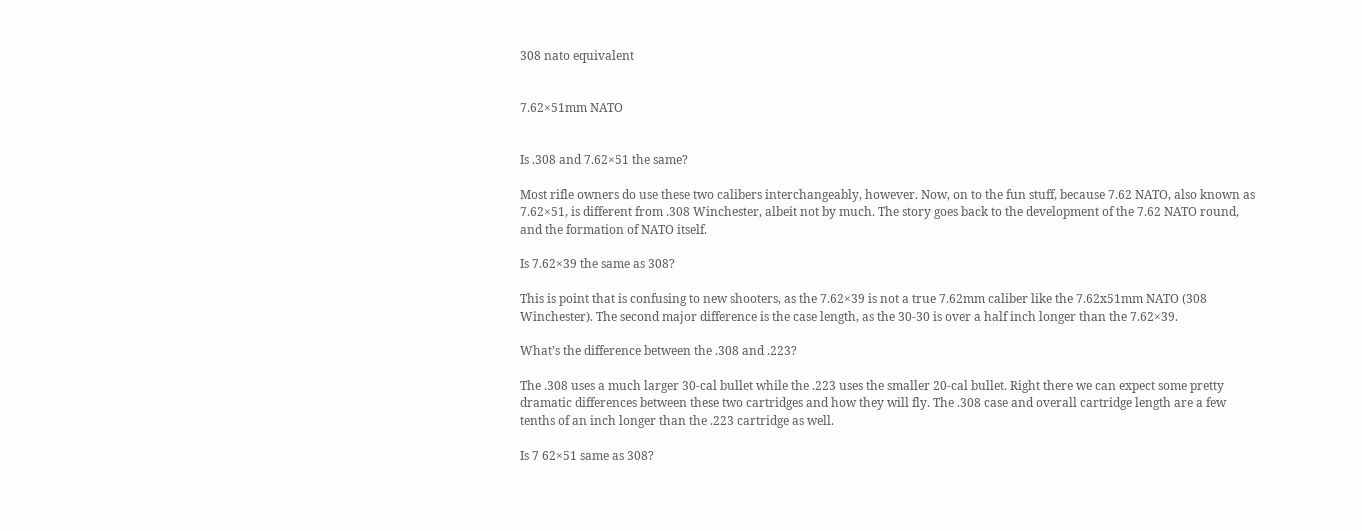308 nato equivalent


7.62×51mm NATO


Is .308 and 7.62×51 the same?

Most rifle owners do use these two calibers interchangeably, however. Now, on to the fun stuff, because 7.62 NATO, also known as 7.62×51, is different from .308 Winchester, albeit not by much. The story goes back to the development of the 7.62 NATO round, and the formation of NATO itself.

Is 7.62×39 the same as 308?

This is point that is confusing to new shooters, as the 7.62×39 is not a true 7.62mm caliber like the 7.62x51mm NATO (308 Winchester). The second major difference is the case length, as the 30-30 is over a half inch longer than the 7.62×39.

What’s the difference between the .308 and .223?

The .308 uses a much larger 30-cal bullet while the .223 uses the smaller 20-cal bullet. Right there we can expect some pretty dramatic differences between these two cartridges and how they will fly. The .308 case and overall cartridge length are a few tenths of an inch longer than the .223 cartridge as well.

Is 7 62×51 same as 308?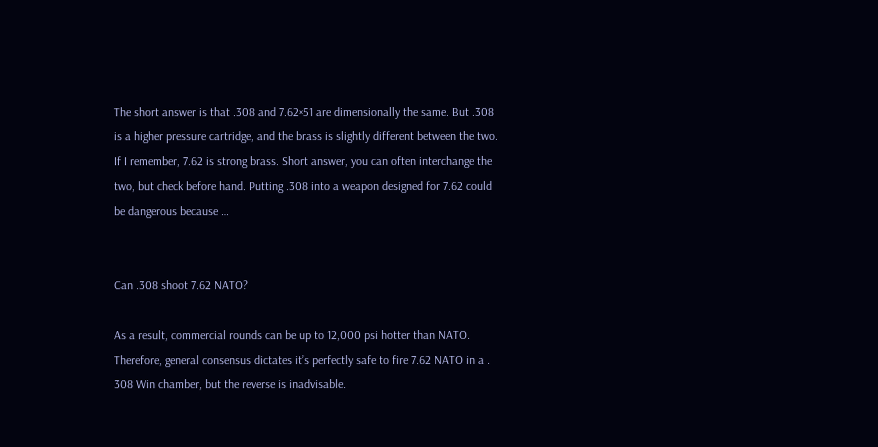The short answer is that .308 and 7.62×51 are dimensionally the same. But .308 is a higher pressure cartridge, and the brass is slightly different between the two. If I remember, 7.62 is strong brass. Short answer, you can often interchange the two, but check before hand. Putting .308 into a weapon designed for 7.62 could be dangerous because …


Can .308 shoot 7.62 NATO?

As a result, commercial rounds can be up to 12,000 psi hotter than NATO. Therefore, general consensus dictates it’s perfectly safe to fire 7.62 NATO in a . 308 Win chamber, but the reverse is inadvisable.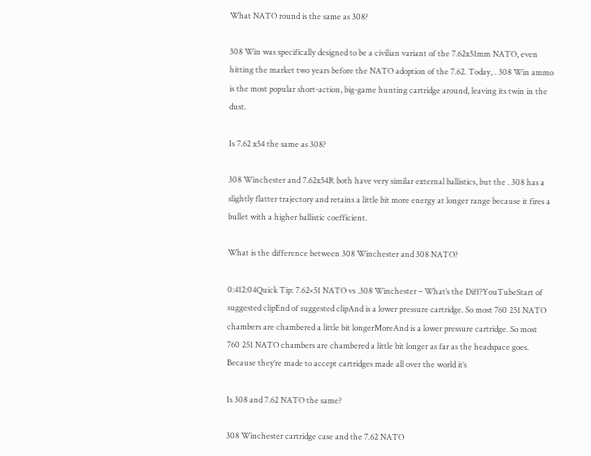What NATO round is the same as 308?

308 Win was specifically designed to be a civilian variant of the 7.62x51mm NATO, even hitting the market two years before the NATO adoption of the 7.62. Today, . 308 Win ammo is the most popular short-action, big-game hunting cartridge around, leaving its twin in the dust.

Is 7.62 x54 the same as 308?

308 Winchester and 7.62x54R both have very similar external ballistics, but the . 308 has a slightly flatter trajectory and retains a little bit more energy at longer range because it fires a bullet with a higher ballistic coefficient.

What is the difference between 308 Winchester and 308 NATO?

0:412:04Quick Tip: 7.62×51 NATO vs .308 Winchester – What’s the Diff?YouTubeStart of suggested clipEnd of suggested clipAnd is a lower pressure cartridge. So most 760 251 NATO chambers are chambered a little bit longerMoreAnd is a lower pressure cartridge. So most 760 251 NATO chambers are chambered a little bit longer as far as the headspace goes. Because they’re made to accept cartridges made all over the world it’s

Is 308 and 7.62 NATO the same?

308 Winchester cartridge case and the 7.62 NATO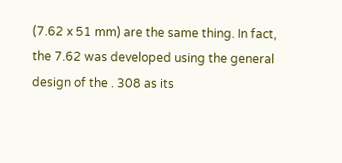(7.62 x 51 mm) are the same thing. In fact, the 7.62 was developed using the general design of the . 308 as its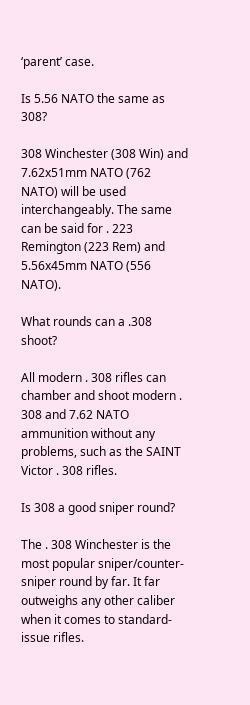‘parent’ case.

Is 5.56 NATO the same as 308?

308 Winchester (308 Win) and 7.62x51mm NATO (762 NATO) will be used interchangeably. The same can be said for . 223 Remington (223 Rem) and 5.56x45mm NATO (556 NATO).

What rounds can a .308 shoot?

All modern . 308 rifles can chamber and shoot modern . 308 and 7.62 NATO ammunition without any problems, such as the SAINT Victor . 308 rifles.

Is 308 a good sniper round?

The . 308 Winchester is the most popular sniper/counter-sniper round by far. It far outweighs any other caliber when it comes to standard-issue rifles.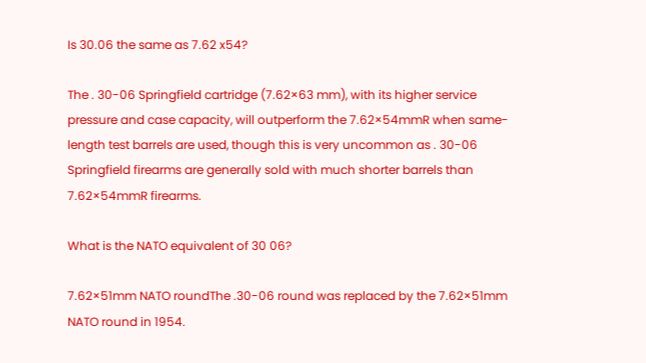Is 30.06 the same as 7.62 x54?

The . 30-06 Springfield cartridge (7.62×63 mm), with its higher service pressure and case capacity, will outperform the 7.62×54mmR when same-length test barrels are used, though this is very uncommon as . 30-06 Springfield firearms are generally sold with much shorter barrels than 7.62×54mmR firearms.

What is the NATO equivalent of 30 06?

7.62×51mm NATO roundThe .30-06 round was replaced by the 7.62×51mm NATO round in 1954.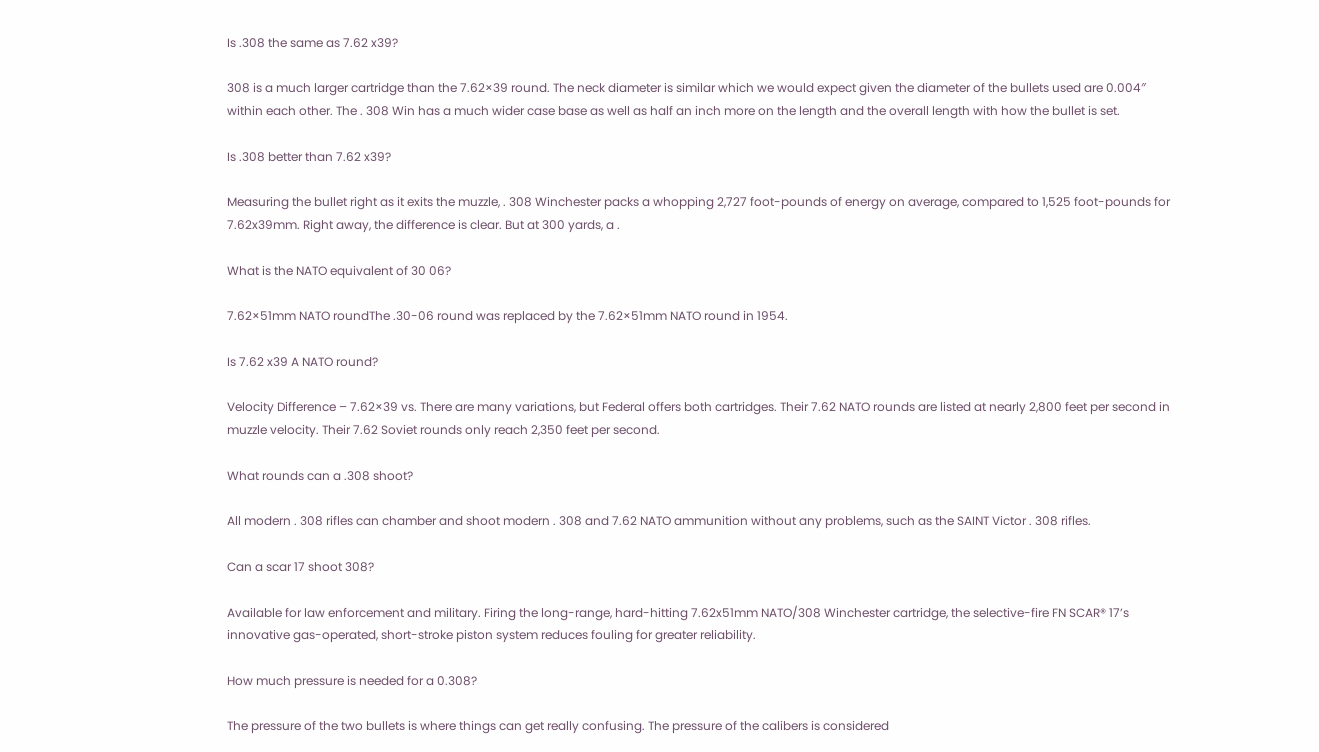Is .308 the same as 7.62 x39?

308 is a much larger cartridge than the 7.62×39 round. The neck diameter is similar which we would expect given the diameter of the bullets used are 0.004″ within each other. The . 308 Win has a much wider case base as well as half an inch more on the length and the overall length with how the bullet is set.

Is .308 better than 7.62 x39?

Measuring the bullet right as it exits the muzzle, . 308 Winchester packs a whopping 2,727 foot-pounds of energy on average, compared to 1,525 foot-pounds for 7.62x39mm. Right away, the difference is clear. But at 300 yards, a .

What is the NATO equivalent of 30 06?

7.62×51mm NATO roundThe .30-06 round was replaced by the 7.62×51mm NATO round in 1954.

Is 7.62 x39 A NATO round?

Velocity Difference – 7.62×39 vs. There are many variations, but Federal offers both cartridges. Their 7.62 NATO rounds are listed at nearly 2,800 feet per second in muzzle velocity. Their 7.62 Soviet rounds only reach 2,350 feet per second.

What rounds can a .308 shoot?

All modern . 308 rifles can chamber and shoot modern . 308 and 7.62 NATO ammunition without any problems, such as the SAINT Victor . 308 rifles.

Can a scar 17 shoot 308?

Available for law enforcement and military. Firing the long-range, hard-hitting 7.62x51mm NATO/308 Winchester cartridge, the selective-fire FN SCAR® 17’s innovative gas-operated, short-stroke piston system reduces fouling for greater reliability.

How much pressure is needed for a 0.308?

The pressure of the two bullets is where things can get really confusing. The pressure of the calibers is considered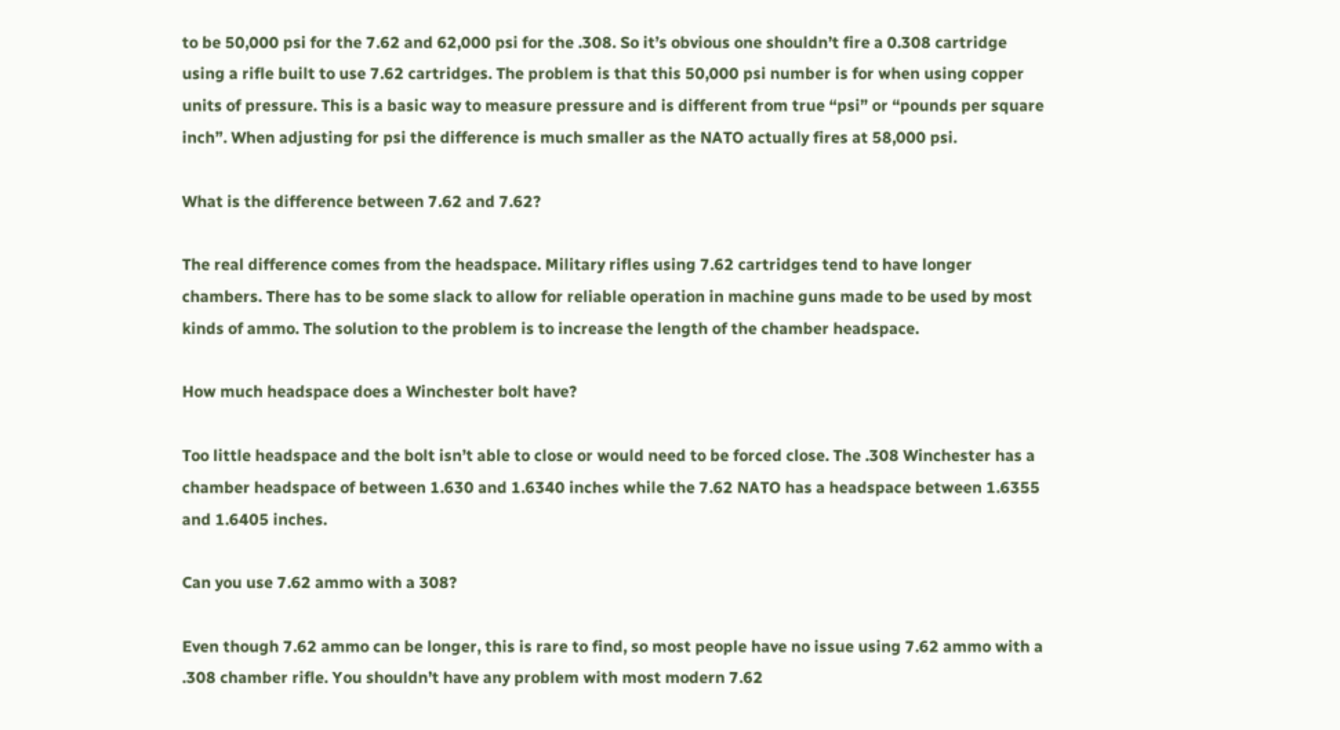to be 50,000 psi for the 7.62 and 62,000 psi for the .308. So it’s obvious one shouldn’t fire a 0.308 cartridge using a rifle built to use 7.62 cartridges. The problem is that this 50,000 psi number is for when using copper units of pressure. This is a basic way to measure pressure and is different from true “psi” or “pounds per square inch”. When adjusting for psi the difference is much smaller as the NATO actually fires at 58,000 psi.

What is the difference between 7.62 and 7.62?

The real difference comes from the headspace. Military rifles using 7.62 cartridges tend to have longer chambers. There has to be some slack to allow for reliable operation in machine guns made to be used by most kinds of ammo. The solution to the problem is to increase the length of the chamber headspace.

How much headspace does a Winchester bolt have?

Too little headspace and the bolt isn’t able to close or would need to be forced close. The .308 Winchester has a chamber headspace of between 1.630 and 1.6340 inches while the 7.62 NATO has a headspace between 1.6355 and 1.6405 inches.

Can you use 7.62 ammo with a 308?

Even though 7.62 ammo can be longer, this is rare to find, so most people have no issue using 7.62 ammo with a .308 chamber rifle. You shouldn’t have any problem with most modern 7.62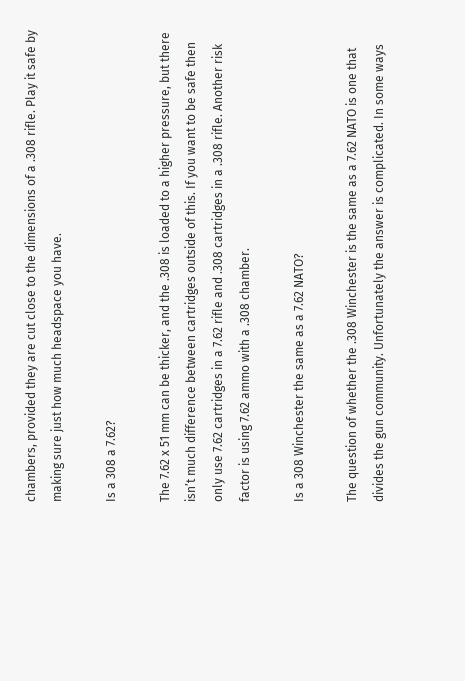chambers, provided they are cut close to the dimensions of a .308 rifle. Play it safe by making sure just how much headspace you have.

Is a 308 a 7.62?

The 7.62 x 51 mm can be thicker, and the .308 is loaded to a higher pressure, but there isn’t much difference between cartridges outside of this. If you want to be safe then only use 7.62 cartridges in a 7.62 rifle and .308 cartridges in a .308 rifle. Another risk factor is using 7.62 ammo with a .308 chamber.

Is a 308 Winchester the same as a 7.62 NATO?

The question of whether the .308 Winchester is the same as a 7.62 NATO is one that divides the gun community. Unfortunately the answer is complicated. In some ways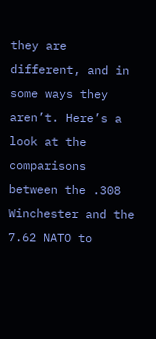they are different, and in some ways they aren’t. Here’s a look at the comparisons between the .308 Winchester and the 7.62 NATO to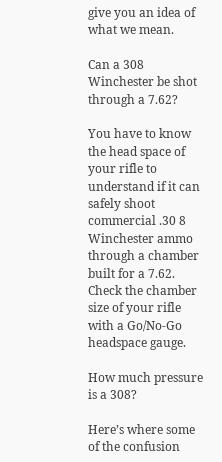give you an idea of what we mean.

Can a 308 Winchester be shot through a 7.62?

You have to know the head space of your rifle to understand if it can safely shoot commercial .30 8 Winchester ammo through a chamber built for a 7.62. Check the chamber size of your rifle with a Go/No-Go headspace gauge.

How much pressure is a 308?

Here’s where some of the confusion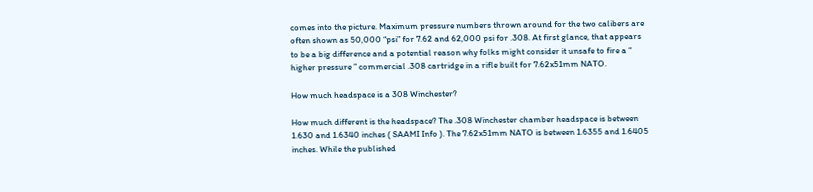comes into the picture. Maximum pressure numbers thrown around for the two calibers are often shown as 50,000 “psi” for 7.62 and 62,000 psi for .308. At first glance, that appears to be a big difference and a potential reason why folks might consider it unsafe to fire a “ higher pressure ” commercial .308 cartridge in a rifle built for 7.62x51mm NATO.

How much headspace is a 308 Winchester?

How much different is the headspace? The .308 Winchester chamber headspace is between 1.630 and 1.6340 inches ( SAAMI Info ). The 7.62x51mm NATO is between 1.6355 and 1.6405 inches. While the published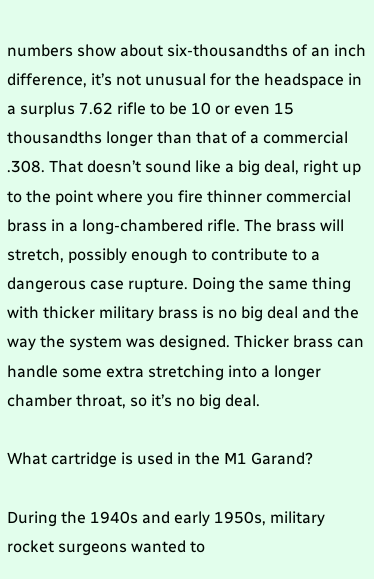numbers show about six-thousandths of an inch difference, it’s not unusual for the headspace in a surplus 7.62 rifle to be 10 or even 15 thousandths longer than that of a commercial .308. That doesn’t sound like a big deal, right up to the point where you fire thinner commercial brass in a long-chambered rifle. The brass will stretch, possibly enough to contribute to a dangerous case rupture. Doing the same thing with thicker military brass is no big deal and the way the system was designed. Thicker brass can handle some extra stretching into a longer chamber throat, so it’s no big deal.

What cartridge is used in the M1 Garand?

During the 1940s and early 1950s, military rocket surgeons wanted to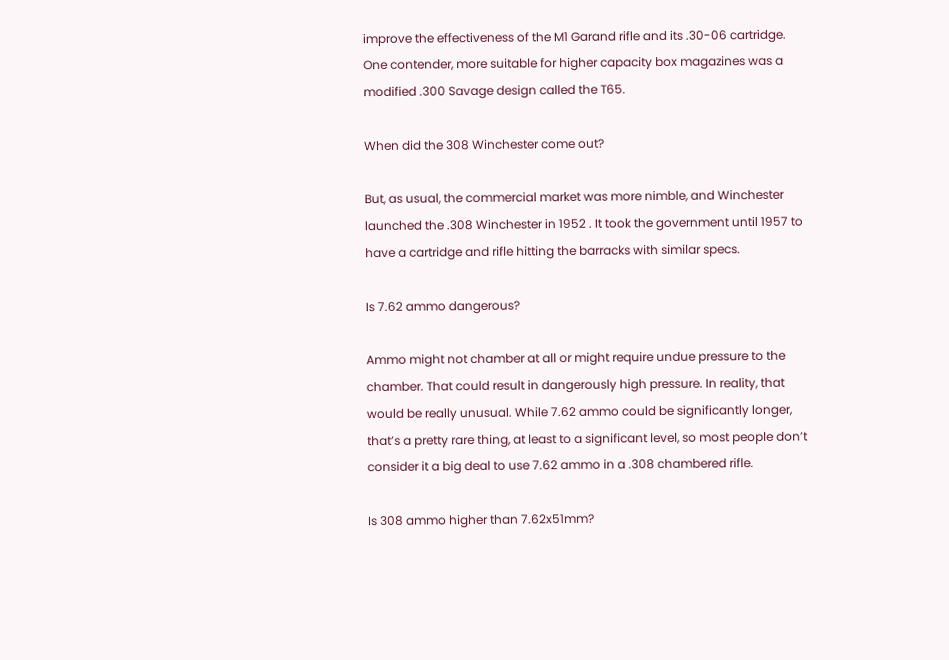improve the effectiveness of the M1 Garand rifle and its .30-06 cartridge. One contender, more suitable for higher capacity box magazines was a modified .300 Savage design called the T65.

When did the 308 Winchester come out?

But, as usual, the commercial market was more nimble, and Winchester launched the .308 Winchester in 1952 . It took the government until 1957 to have a cartridge and rifle hitting the barracks with similar specs.

Is 7.62 ammo dangerous?

Ammo might not chamber at all or might require undue pressure to the chamber. That could result in dangerously high pressure. In reality, that would be really unusual. While 7.62 ammo could be significantly longer, that’s a pretty rare thing, at least to a significant level, so most people don’t consider it a big deal to use 7.62 ammo in a .308 chambered rifle.

Is 308 ammo higher than 7.62x51mm?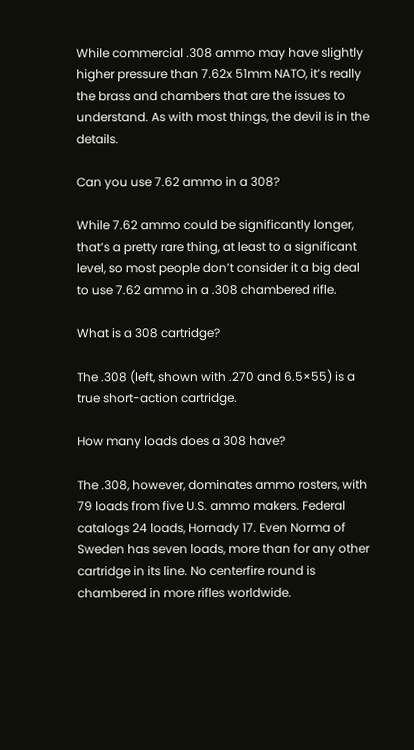While commercial .308 ammo may have slightly higher pressure than 7.62x 51mm NATO, it’s really the brass and chambers that are the issues to understand. As with most things, the devil is in the details.

Can you use 7.62 ammo in a 308?

While 7.62 ammo could be significantly longer, that’s a pretty rare thing, at least to a significant level, so most people don’t consider it a big deal to use 7.62 ammo in a .308 chambered rifle.

What is a 308 cartridge?

The .308 (left, shown with .270 and 6.5×55) is a true short-action cartridge.

How many loads does a 308 have?

The .308, however, dominates ammo rosters, with 79 loads from five U.S. ammo makers. Federal catalogs 24 loads, Hornady 17. Even Norma of Sweden has seven loads, more than for any other cartridge in its line. No centerfire round is chambered in more rifles worldwide.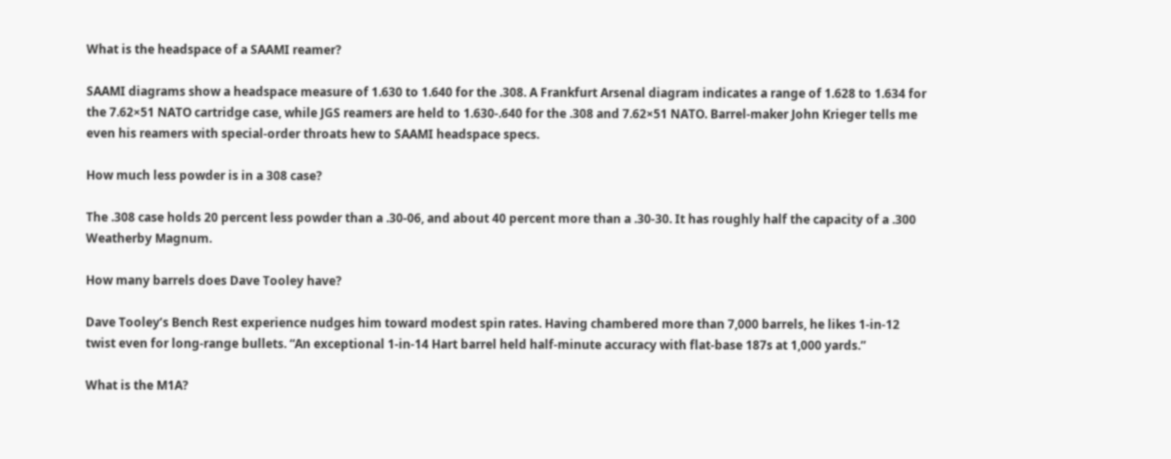What is the headspace of a SAAMI reamer?

SAAMI diagrams show a headspace measure of 1.630 to 1.640 for the .308. A Frankfurt Arsenal diagram indicates a range of 1.628 to 1.634 for the 7.62×51 NATO cartridge case, while JGS reamers are held to 1.630-.640 for the .308 and 7.62×51 NATO. Barrel-maker John Krieger tells me even his reamers with special-order throats hew to SAAMI headspace specs.

How much less powder is in a 308 case?

The .308 case holds 20 percent less powder than a .30-06, and about 40 percent more than a .30-30. It has roughly half the capacity of a .300 Weatherby Magnum.

How many barrels does Dave Tooley have?

Dave Tooley’s Bench Rest experience nudges him toward modest spin rates. Having chambered more than 7,000 barrels, he likes 1-in-12 twist even for long-range bullets. “An exceptional 1-in-14 Hart barrel held half-minute accuracy with flat-base 187s at 1,000 yards.”

What is the M1A?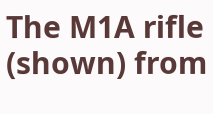The M1A rifle (shown) from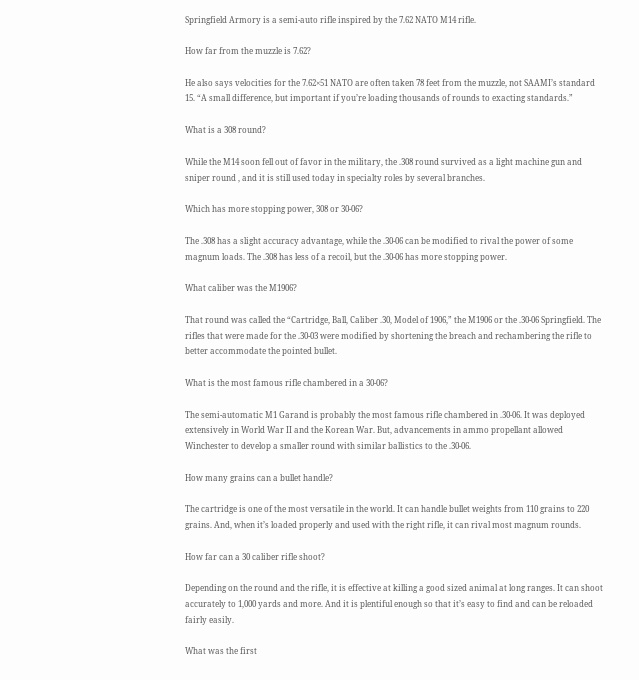Springfield Armory is a semi-auto rifle inspired by the 7.62 NATO M14 rifle.

How far from the muzzle is 7.62?

He also says velocities for the 7.62×51 NATO are often taken 78 feet from the muzzle, not SAAMI’s standard 15. “A small difference, but important if you’re loading thousands of rounds to exacting standards.”

What is a 308 round?

While the M14 soon fell out of favor in the military, the .308 round survived as a light machine gun and sniper round , and it is still used today in specialty roles by several branches.

Which has more stopping power, 308 or 30-06?

The .308 has a slight accuracy advantage, while the .30-06 can be modified to rival the power of some magnum loads. The .308 has less of a recoil, but the .30-06 has more stopping power.

What caliber was the M1906?

That round was called the “Cartridge, Ball, Caliber .30, Model of 1906,” the M1906 or the .30-06 Springfield. The rifles that were made for the .30-03 were modified by shortening the breach and rechambering the rifle to better accommodate the pointed bullet.

What is the most famous rifle chambered in a 30-06?

The semi-automatic M1 Garand is probably the most famous rifle chambered in .30-06. It was deployed extensively in World War II and the Korean War. But, advancements in ammo propellant allowed Winchester to develop a smaller round with similar ballistics to the .30-06.

How many grains can a bullet handle?

The cartridge is one of the most versatile in the world. It can handle bullet weights from 110 grains to 220 grains. And, when it’s loaded properly and used with the right rifle, it can rival most magnum rounds.

How far can a 30 caliber rifle shoot?

Depending on the round and the rifle, it is effective at killing a good sized animal at long ranges. It can shoot accurately to 1,000 yards and more. And it is plentiful enough so that it’s easy to find and can be reloaded fairly easily.

What was the first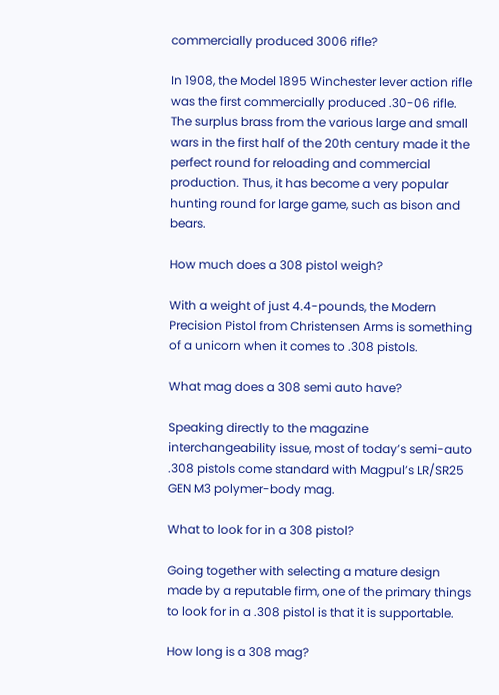commercially produced 3006 rifle?

In 1908, the Model 1895 Winchester lever action rifle was the first commercially produced .30-06 rifle. The surplus brass from the various large and small wars in the first half of the 20th century made it the perfect round for reloading and commercial production. Thus, it has become a very popular hunting round for large game, such as bison and bears.

How much does a 308 pistol weigh?

With a weight of just 4.4-pounds, the Modern Precision Pistol from Christensen Arms is something of a unicorn when it comes to .308 pistols.

What mag does a 308 semi auto have?

Speaking directly to the magazine interchangeability issue, most of today’s semi-auto .308 pistols come standard with Magpul’s LR/SR25 GEN M3 polymer-body mag.

What to look for in a 308 pistol?

Going together with selecting a mature design made by a reputable firm, one of the primary things to look for in a .308 pistol is that it is supportable.

How long is a 308 mag?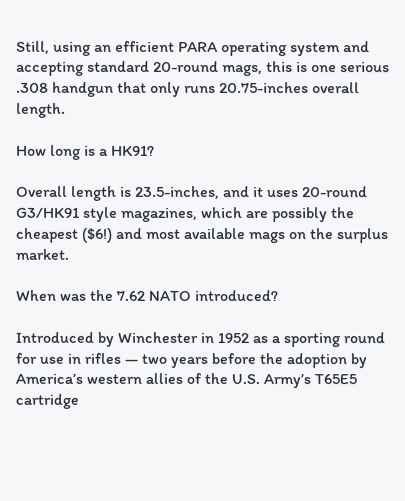Still, using an efficient PARA operating system and accepting standard 20-round mags, this is one serious .308 handgun that only runs 20.75-inches overall length.

How long is a HK91?

Overall length is 23.5-inches, and it uses 20-round G3/HK91 style magazines, which are possibly the cheapest ($6!) and most available mags on the surplus market.

When was the 7.62 NATO introduced?

Introduced by Winchester in 1952 as a sporting round for use in rifles — two years before the adoption by America’s western allies of the U.S. Army’s T65E5 cartridge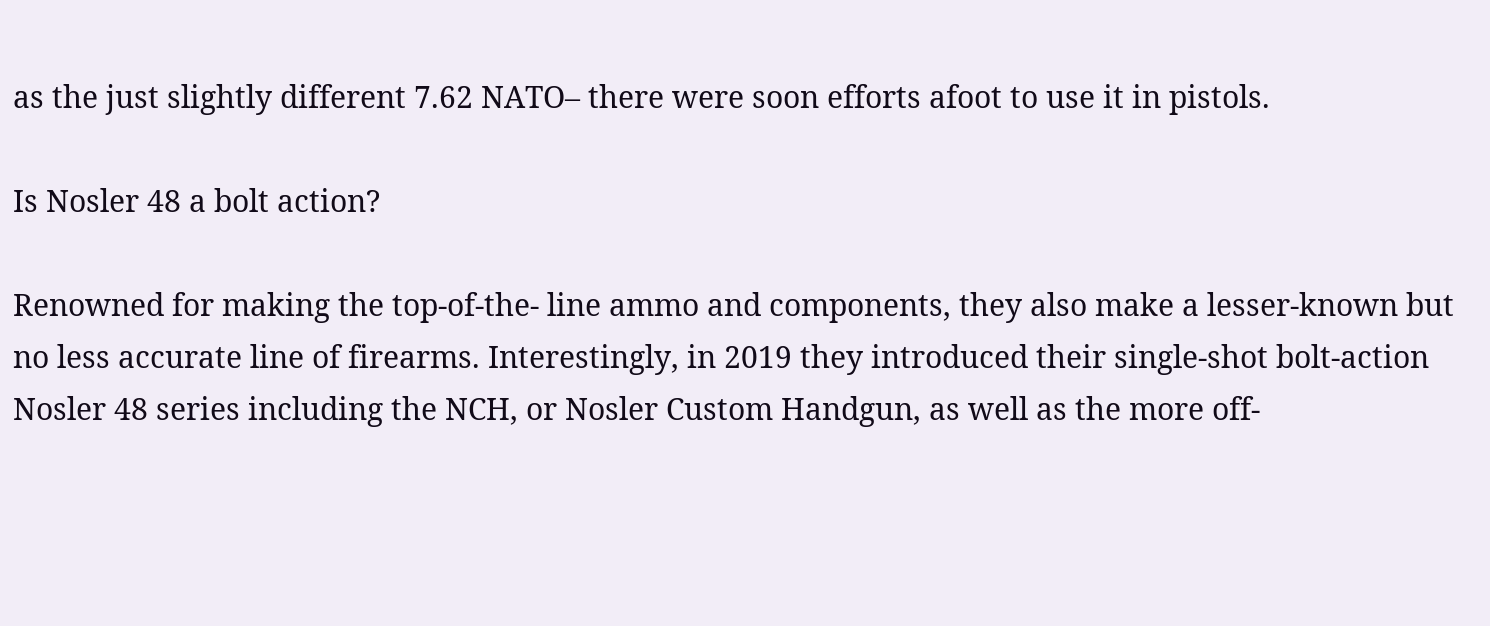as the just slightly different 7.62 NATO– there were soon efforts afoot to use it in pistols.

Is Nosler 48 a bolt action?

Renowned for making the top-of-the- line ammo and components, they also make a lesser-known but no less accurate line of firearms. Interestingly, in 2019 they introduced their single-shot bolt-action Nosler 48 series including the NCH, or Nosler Custom Handgun, as well as the more off-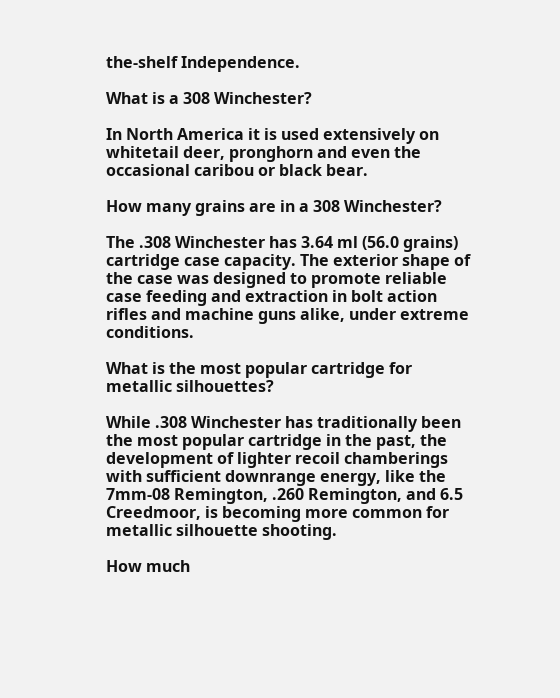the-shelf Independence.

What is a 308 Winchester?

In North America it is used extensively on whitetail deer, pronghorn and even the occasional caribou or black bear.

How many grains are in a 308 Winchester?

The .308 Winchester has 3.64 ml (56.0 grains) cartridge case capacity. The exterior shape of the case was designed to promote reliable case feeding and extraction in bolt action rifles and machine guns alike, under extreme conditions.

What is the most popular cartridge for metallic silhouettes?

While .308 Winchester has traditionally been the most popular cartridge in the past, the development of lighter recoil chamberings with sufficient downrange energy, like the 7mm-08 Remington, .260 Remington, and 6.5 Creedmoor, is becoming more common for metallic silhouette shooting.

How much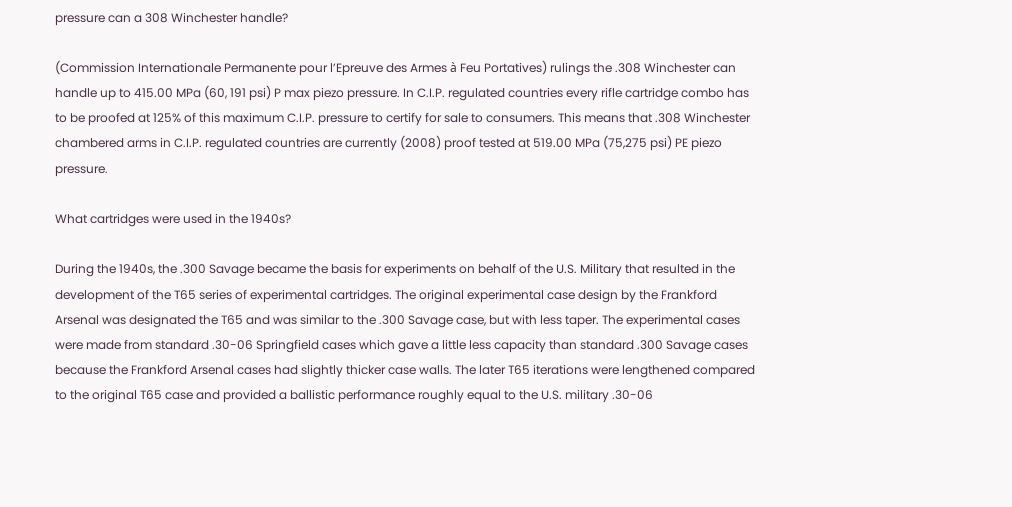pressure can a 308 Winchester handle?

(Commission Internationale Permanente pour l’Epreuve des Armes à Feu Portatives) rulings the .308 Winchester can handle up to 415.00 MPa (60, 191 psi) P max piezo pressure. In C.I.P. regulated countries every rifle cartridge combo has to be proofed at 125% of this maximum C.I.P. pressure to certify for sale to consumers. This means that .308 Winchester chambered arms in C.I.P. regulated countries are currently (2008) proof tested at 519.00 MPa (75,275 psi) PE piezo pressure.

What cartridges were used in the 1940s?

During the 1940s, the .300 Savage became the basis for experiments on behalf of the U.S. Military that resulted in the development of the T65 series of experimental cartridges. The original experimental case design by the Frankford Arsenal was designated the T65 and was similar to the .300 Savage case, but with less taper. The experimental cases were made from standard .30-06 Springfield cases which gave a little less capacity than standard .300 Savage cases because the Frankford Arsenal cases had slightly thicker case walls. The later T65 iterations were lengthened compared to the original T65 case and provided a ballistic performance roughly equal to the U.S. military .30-06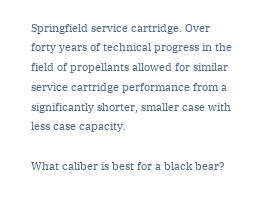Springfield service cartridge. Over forty years of technical progress in the field of propellants allowed for similar service cartridge performance from a significantly shorter, smaller case with less case capacity.

What caliber is best for a black bear?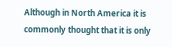Although in North America it is commonly thought that it is only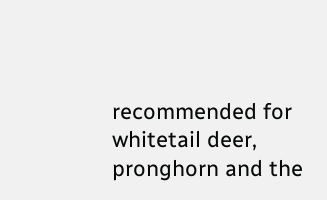recommended for whitetail deer, pronghorn and the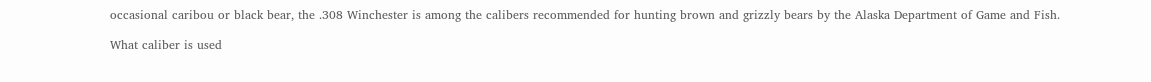occasional caribou or black bear, the .308 Winchester is among the calibers recommended for hunting brown and grizzly bears by the Alaska Department of Game and Fish.

What caliber is used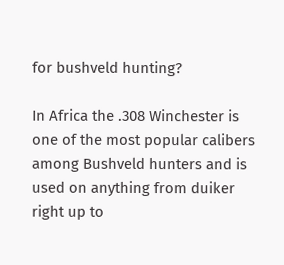for bushveld hunting?

In Africa the .308 Winchester is one of the most popular calibers among Bushveld hunters and is used on anything from duiker right up to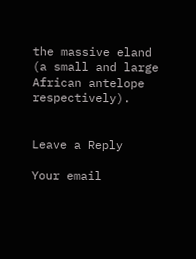the massive eland (a small and large African antelope respectively).


Leave a Reply

Your email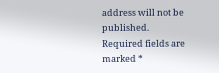address will not be published. Required fields are marked *